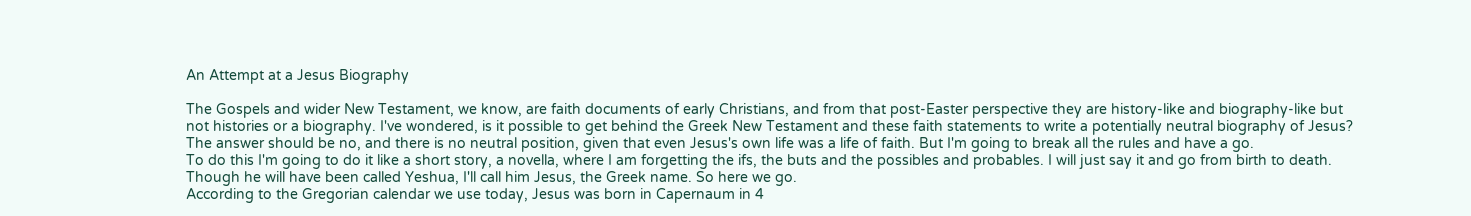An Attempt at a Jesus Biography

The Gospels and wider New Testament, we know, are faith documents of early Christians, and from that post-Easter perspective they are history-like and biography-like but not histories or a biography. I've wondered, is it possible to get behind the Greek New Testament and these faith statements to write a potentially neutral biography of Jesus? The answer should be no, and there is no neutral position, given that even Jesus's own life was a life of faith. But I'm going to break all the rules and have a go.
To do this I'm going to do it like a short story, a novella, where I am forgetting the ifs, the buts and the possibles and probables. I will just say it and go from birth to death. Though he will have been called Yeshua, I'll call him Jesus, the Greek name. So here we go.
According to the Gregorian calendar we use today, Jesus was born in Capernaum in 4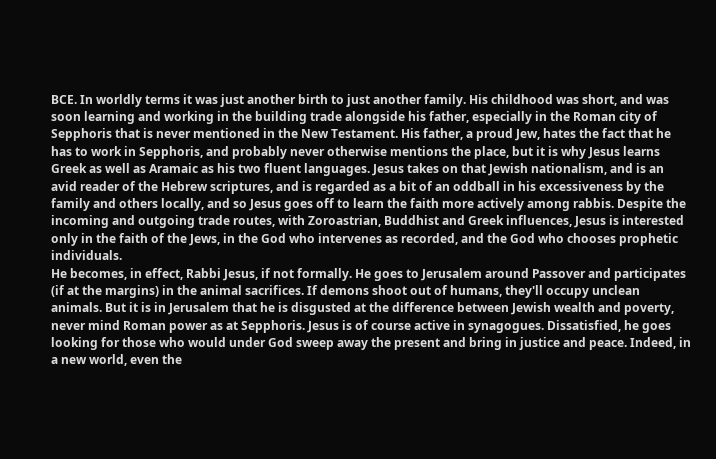BCE. In worldly terms it was just another birth to just another family. His childhood was short, and was soon learning and working in the building trade alongside his father, especially in the Roman city of Sepphoris that is never mentioned in the New Testament. His father, a proud Jew, hates the fact that he has to work in Sepphoris, and probably never otherwise mentions the place, but it is why Jesus learns Greek as well as Aramaic as his two fluent languages. Jesus takes on that Jewish nationalism, and is an avid reader of the Hebrew scriptures, and is regarded as a bit of an oddball in his excessiveness by the family and others locally, and so Jesus goes off to learn the faith more actively among rabbis. Despite the incoming and outgoing trade routes, with Zoroastrian, Buddhist and Greek influences, Jesus is interested only in the faith of the Jews, in the God who intervenes as recorded, and the God who chooses prophetic individuals.
He becomes, in effect, Rabbi Jesus, if not formally. He goes to Jerusalem around Passover and participates (if at the margins) in the animal sacrifices. If demons shoot out of humans, they'll occupy unclean animals. But it is in Jerusalem that he is disgusted at the difference between Jewish wealth and poverty, never mind Roman power as at Sepphoris. Jesus is of course active in synagogues. Dissatisfied, he goes looking for those who would under God sweep away the present and bring in justice and peace. Indeed, in a new world, even the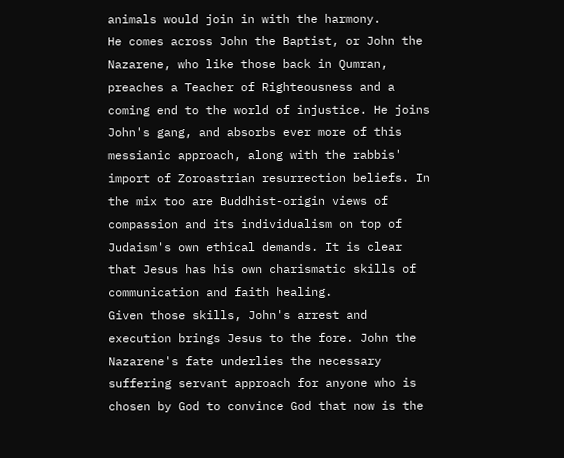animals would join in with the harmony.
He comes across John the Baptist, or John the Nazarene, who like those back in Qumran, preaches a Teacher of Righteousness and a coming end to the world of injustice. He joins John's gang, and absorbs ever more of this messianic approach, along with the rabbis' import of Zoroastrian resurrection beliefs. In the mix too are Buddhist-origin views of compassion and its individualism on top of Judaism's own ethical demands. It is clear that Jesus has his own charismatic skills of communication and faith healing.
Given those skills, John's arrest and execution brings Jesus to the fore. John the Nazarene's fate underlies the necessary suffering servant approach for anyone who is chosen by God to convince God that now is the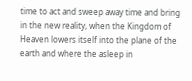time to act and sweep away time and bring in the new reality, when the Kingdom of Heaven lowers itself into the plane of the earth and where the asleep in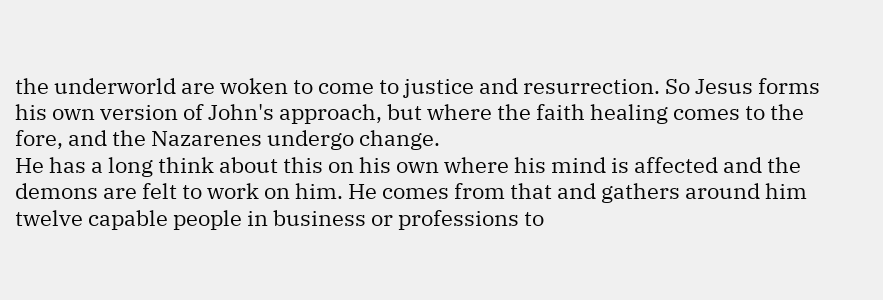the underworld are woken to come to justice and resurrection. So Jesus forms his own version of John's approach, but where the faith healing comes to the fore, and the Nazarenes undergo change.
He has a long think about this on his own where his mind is affected and the demons are felt to work on him. He comes from that and gathers around him twelve capable people in business or professions to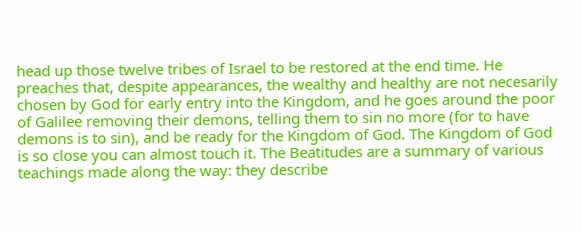head up those twelve tribes of Israel to be restored at the end time. He preaches that, despite appearances, the wealthy and healthy are not necesarily chosen by God for early entry into the Kingdom, and he goes around the poor of Galilee removing their demons, telling them to sin no more (for to have demons is to sin), and be ready for the Kingdom of God. The Kingdom of God is so close you can almost touch it. The Beatitudes are a summary of various teachings made along the way: they describe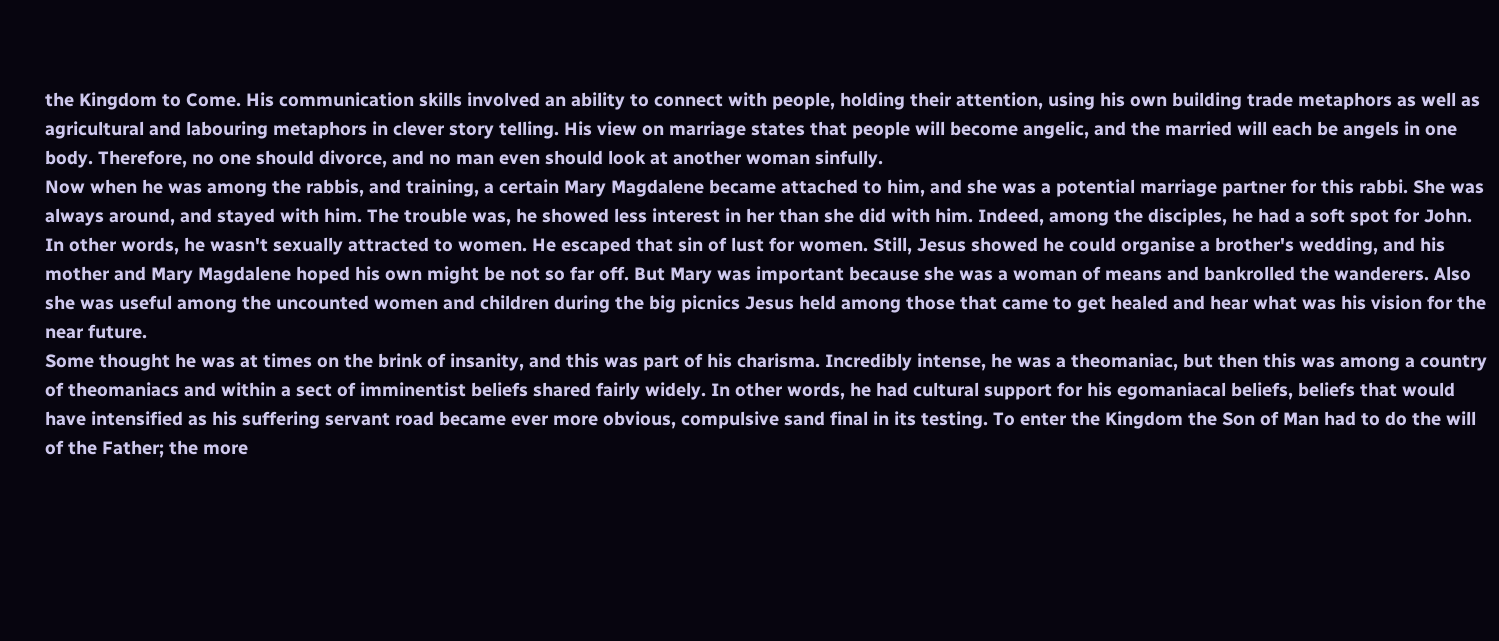the Kingdom to Come. His communication skills involved an ability to connect with people, holding their attention, using his own building trade metaphors as well as agricultural and labouring metaphors in clever story telling. His view on marriage states that people will become angelic, and the married will each be angels in one body. Therefore, no one should divorce, and no man even should look at another woman sinfully.
Now when he was among the rabbis, and training, a certain Mary Magdalene became attached to him, and she was a potential marriage partner for this rabbi. She was always around, and stayed with him. The trouble was, he showed less interest in her than she did with him. Indeed, among the disciples, he had a soft spot for John. In other words, he wasn't sexually attracted to women. He escaped that sin of lust for women. Still, Jesus showed he could organise a brother's wedding, and his mother and Mary Magdalene hoped his own might be not so far off. But Mary was important because she was a woman of means and bankrolled the wanderers. Also she was useful among the uncounted women and children during the big picnics Jesus held among those that came to get healed and hear what was his vision for the near future.
Some thought he was at times on the brink of insanity, and this was part of his charisma. Incredibly intense, he was a theomaniac, but then this was among a country of theomaniacs and within a sect of imminentist beliefs shared fairly widely. In other words, he had cultural support for his egomaniacal beliefs, beliefs that would have intensified as his suffering servant road became ever more obvious, compulsive sand final in its testing. To enter the Kingdom the Son of Man had to do the will of the Father; the more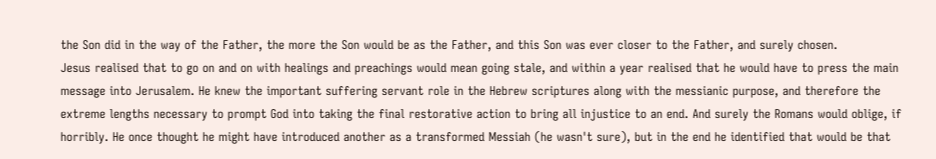the Son did in the way of the Father, the more the Son would be as the Father, and this Son was ever closer to the Father, and surely chosen.
Jesus realised that to go on and on with healings and preachings would mean going stale, and within a year realised that he would have to press the main message into Jerusalem. He knew the important suffering servant role in the Hebrew scriptures along with the messianic purpose, and therefore the extreme lengths necessary to prompt God into taking the final restorative action to bring all injustice to an end. And surely the Romans would oblige, if horribly. He once thought he might have introduced another as a transformed Messiah (he wasn't sure), but in the end he identified that would be that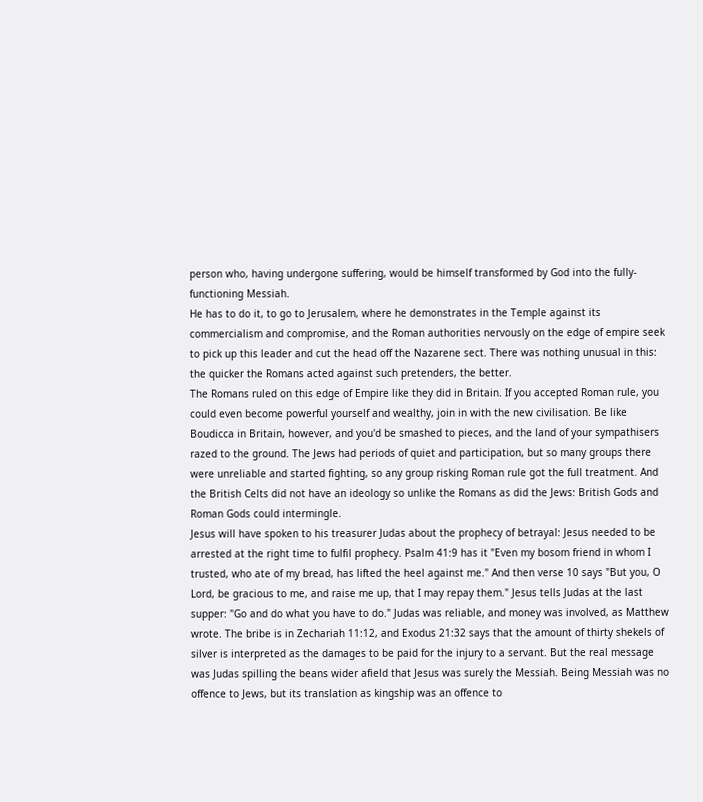person who, having undergone suffering, would be himself transformed by God into the fully-functioning Messiah.
He has to do it, to go to Jerusalem, where he demonstrates in the Temple against its commercialism and compromise, and the Roman authorities nervously on the edge of empire seek to pick up this leader and cut the head off the Nazarene sect. There was nothing unusual in this: the quicker the Romans acted against such pretenders, the better.
The Romans ruled on this edge of Empire like they did in Britain. If you accepted Roman rule, you could even become powerful yourself and wealthy, join in with the new civilisation. Be like Boudicca in Britain, however, and you'd be smashed to pieces, and the land of your sympathisers razed to the ground. The Jews had periods of quiet and participation, but so many groups there were unreliable and started fighting, so any group risking Roman rule got the full treatment. And the British Celts did not have an ideology so unlike the Romans as did the Jews: British Gods and Roman Gods could intermingle.
Jesus will have spoken to his treasurer Judas about the prophecy of betrayal: Jesus needed to be arrested at the right time to fulfil prophecy. Psalm 41:9 has it "Even my bosom friend in whom I trusted, who ate of my bread, has lifted the heel against me." And then verse 10 says "But you, O Lord, be gracious to me, and raise me up, that I may repay them." Jesus tells Judas at the last supper: "Go and do what you have to do." Judas was reliable, and money was involved, as Matthew wrote. The bribe is in Zechariah 11:12, and Exodus 21:32 says that the amount of thirty shekels of silver is interpreted as the damages to be paid for the injury to a servant. But the real message was Judas spilling the beans wider afield that Jesus was surely the Messiah. Being Messiah was no offence to Jews, but its translation as kingship was an offence to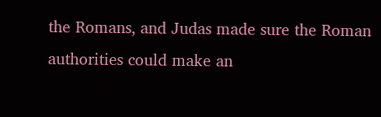the Romans, and Judas made sure the Roman authorities could make an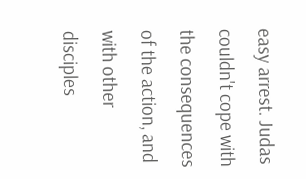easy arrest. Judas couldn't cope with the consequences of the action, and with other disciples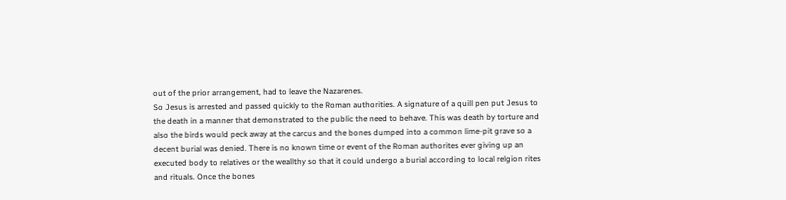out of the prior arrangement, had to leave the Nazarenes.
So Jesus is arrested and passed quickly to the Roman authorities. A signature of a quill pen put Jesus to the death in a manner that demonstrated to the public the need to behave. This was death by torture and also the birds would peck away at the carcus and the bones dumped into a common lime-pit grave so a decent burial was denied. There is no known time or event of the Roman authorites ever giving up an executed body to relatives or the weallthy so that it could undergo a burial according to local relgion rites and rituals. Once the bones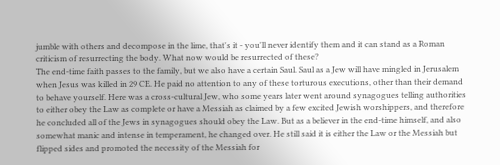jumble with others and decompose in the lime, that's it - you'll never identify them and it can stand as a Roman criticism of resurrecting the body. What now would be resurrected of these?
The end-time faith passes to the family, but we also have a certain Saul. Saul as a Jew will have mingled in Jerusalem when Jesus was killed in 29 CE. He paid no attention to any of these torturous executions, other than their demand to behave yourself. Here was a cross-cultural Jew, who some years later went around synagogues telling authorities to either obey the Law as complete or have a Messiah as claimed by a few excited Jewish worshippers, and therefore he concluded all of the Jews in synagogues should obey the Law. But as a believer in the end-time himself, and also somewhat manic and intense in temperament, he changed over. He still said it is either the Law or the Messiah but flipped sides and promoted the necessity of the Messiah for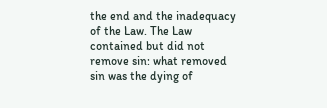the end and the inadequacy of the Law. The Law contained but did not remove sin: what removed sin was the dying of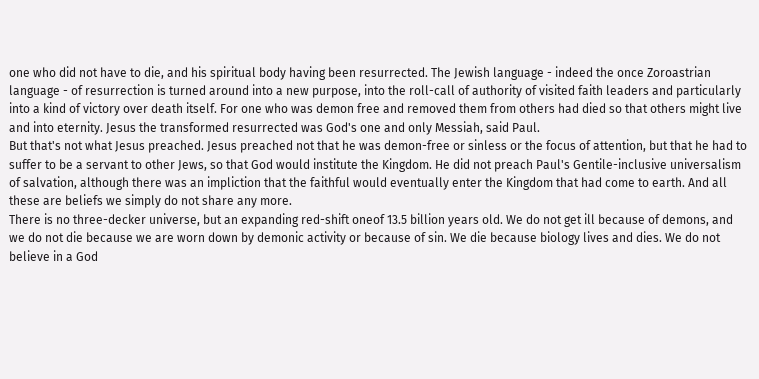one who did not have to die, and his spiritual body having been resurrected. The Jewish language - indeed the once Zoroastrian language - of resurrection is turned around into a new purpose, into the roll-call of authority of visited faith leaders and particularly into a kind of victory over death itself. For one who was demon free and removed them from others had died so that others might live and into eternity. Jesus the transformed resurrected was God's one and only Messiah, said Paul.
But that's not what Jesus preached. Jesus preached not that he was demon-free or sinless or the focus of attention, but that he had to suffer to be a servant to other Jews, so that God would institute the Kingdom. He did not preach Paul's Gentile-inclusive universalism of salvation, although there was an impliction that the faithful would eventually enter the Kingdom that had come to earth. And all these are beliefs we simply do not share any more.
There is no three-decker universe, but an expanding red-shift oneof 13.5 billion years old. We do not get ill because of demons, and we do not die because we are worn down by demonic activity or because of sin. We die because biology lives and dies. We do not believe in a God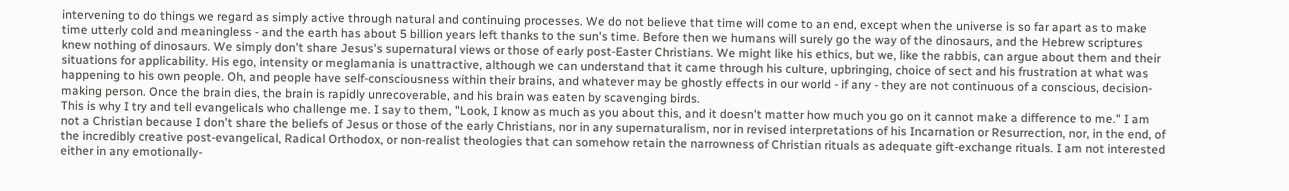intervening to do things we regard as simply active through natural and continuing processes. We do not believe that time will come to an end, except when the universe is so far apart as to make time utterly cold and meaningless - and the earth has about 5 billion years left thanks to the sun's time. Before then we humans will surely go the way of the dinosaurs, and the Hebrew scriptures knew nothing of dinosaurs. We simply don't share Jesus's supernatural views or those of early post-Easter Christians. We might like his ethics, but we, like the rabbis, can argue about them and their situations for applicability. His ego, intensity or meglamania is unattractive, although we can understand that it came through his culture, upbringing, choice of sect and his frustration at what was happening to his own people. Oh, and people have self-consciousness within their brains, and whatever may be ghostly effects in our world - if any - they are not continuous of a conscious, decision-making person. Once the brain dies, the brain is rapidly unrecoverable, and his brain was eaten by scavenging birds.
This is why I try and tell evangelicals who challenge me. I say to them, "Look, I know as much as you about this, and it doesn't matter how much you go on it cannot make a difference to me." I am not a Christian because I don't share the beliefs of Jesus or those of the early Christians, nor in any supernaturalism, nor in revised interpretations of his Incarnation or Resurrection, nor, in the end, of the incredibly creative post-evangelical, Radical Orthodox, or non-realist theologies that can somehow retain the narrowness of Christian rituals as adequate gift-exchange rituals. I am not interested either in any emotionally-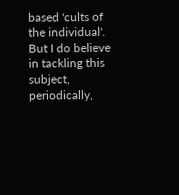based 'cults of the individual'. But I do believe in tackling this subject, periodically,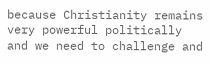because Christianity remains very powerful politically and we need to challenge and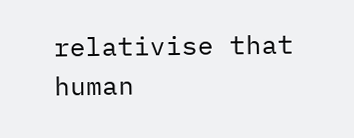relativise that human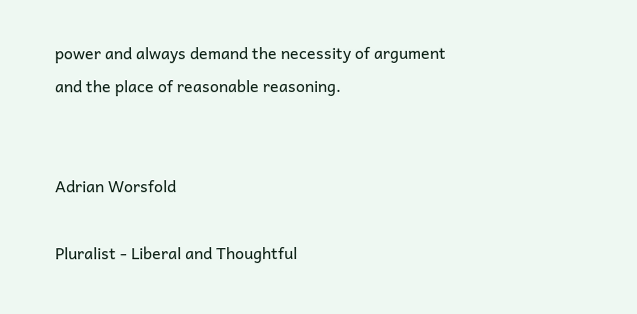power and always demand the necessity of argument and the place of reasonable reasoning.


Adrian Worsfold

Pluralist - Liberal and Thoughtful